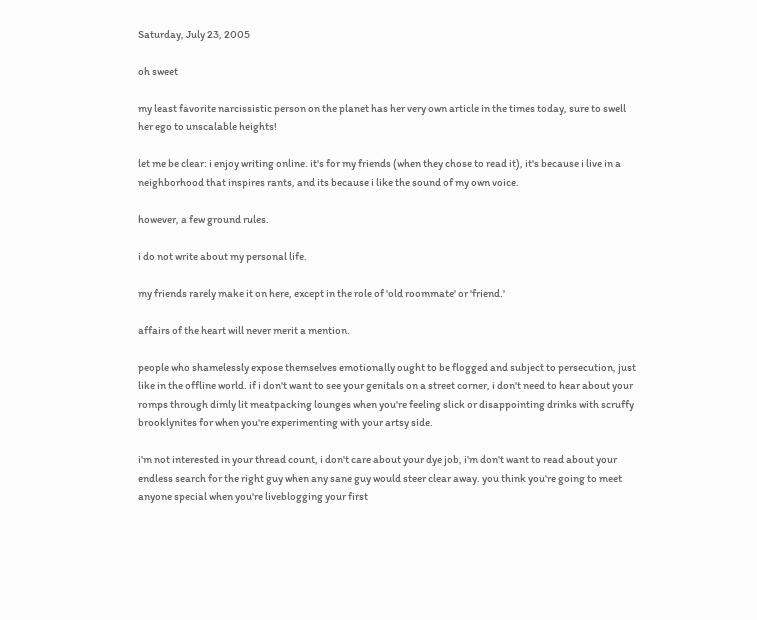Saturday, July 23, 2005

oh sweet

my least favorite narcissistic person on the planet has her very own article in the times today, sure to swell her ego to unscalable heights!

let me be clear: i enjoy writing online. it's for my friends (when they chose to read it), it's because i live in a neighborhood that inspires rants, and its because i like the sound of my own voice.

however, a few ground rules.

i do not write about my personal life.

my friends rarely make it on here, except in the role of 'old roommate' or 'friend.'

affairs of the heart will never merit a mention.

people who shamelessly expose themselves emotionally ought to be flogged and subject to persecution, just like in the offline world. if i don't want to see your genitals on a street corner, i don't need to hear about your romps through dimly lit meatpacking lounges when you're feeling slick or disappointing drinks with scruffy brooklynites for when you're experimenting with your artsy side.

i'm not interested in your thread count, i don't care about your dye job, i'm don't want to read about your endless search for the right guy when any sane guy would steer clear away. you think you're going to meet anyone special when you're liveblogging your first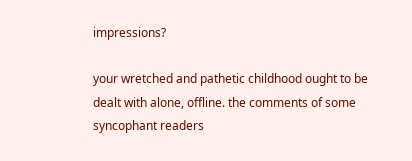impressions?

your wretched and pathetic childhood ought to be dealt with alone, offline. the comments of some syncophant readers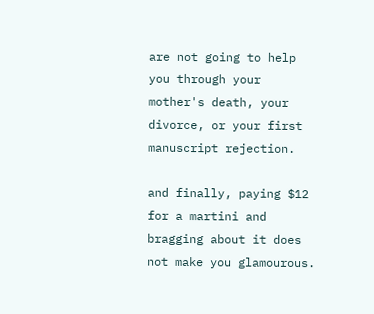are not going to help you through your mother's death, your divorce, or your first manuscript rejection.

and finally, paying $12 for a martini and bragging about it does not make you glamourous.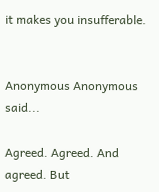it makes you insufferable.


Anonymous Anonymous said...

Agreed. Agreed. And agreed. But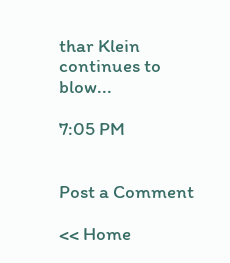thar Klein continues to blow...

7:05 PM


Post a Comment

<< Home